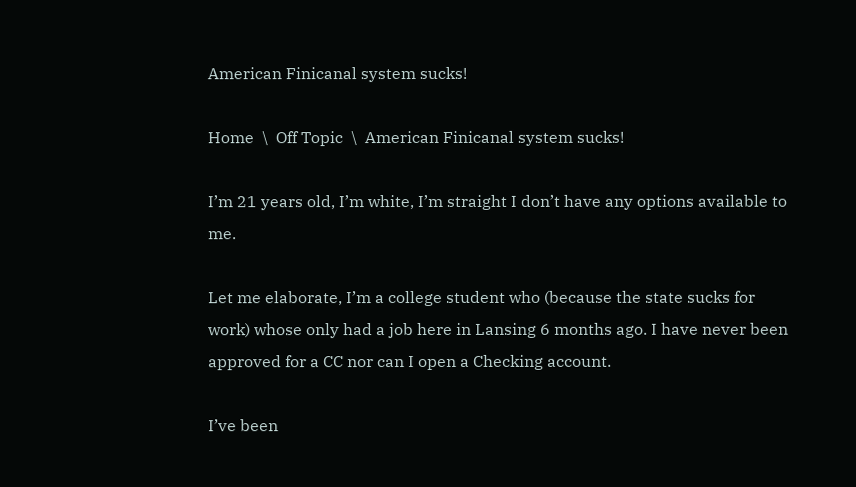American Finicanal system sucks!

Home  \  Off Topic  \  American Finicanal system sucks!

I’m 21 years old, I’m white, I’m straight I don’t have any options available to me.

Let me elaborate, I’m a college student who (because the state sucks for work) whose only had a job here in Lansing 6 months ago. I have never been approved for a CC nor can I open a Checking account.

I’ve been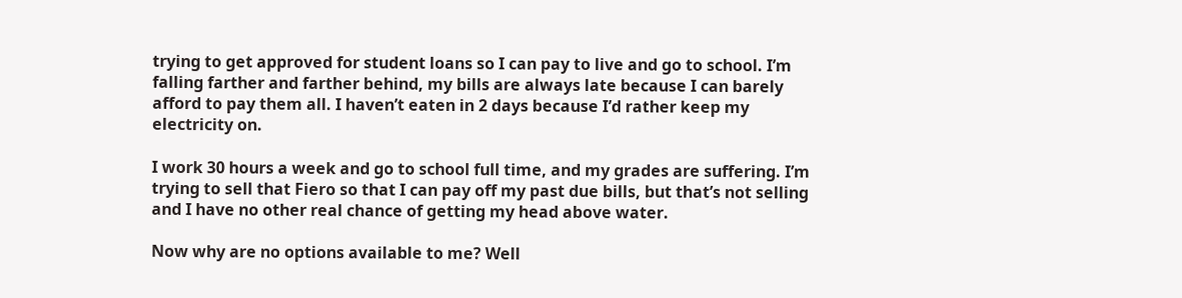trying to get approved for student loans so I can pay to live and go to school. I’m falling farther and farther behind, my bills are always late because I can barely afford to pay them all. I haven’t eaten in 2 days because I’d rather keep my electricity on.

I work 30 hours a week and go to school full time, and my grades are suffering. I’m trying to sell that Fiero so that I can pay off my past due bills, but that’s not selling and I have no other real chance of getting my head above water.

Now why are no options available to me? Well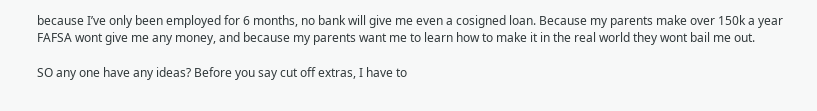because I’ve only been employed for 6 months, no bank will give me even a cosigned loan. Because my parents make over 150k a year FAFSA wont give me any money, and because my parents want me to learn how to make it in the real world they wont bail me out.

SO any one have any ideas? Before you say cut off extras, I have to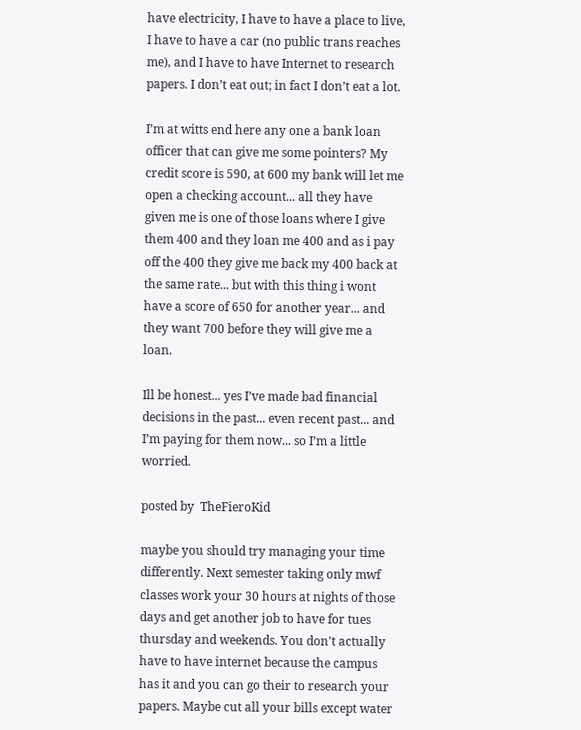have electricity, I have to have a place to live, I have to have a car (no public trans reaches me), and I have to have Internet to research papers. I don’t eat out; in fact I don’t eat a lot.

I’m at witts end here any one a bank loan officer that can give me some pointers? My credit score is 590, at 600 my bank will let me open a checking account... all they have given me is one of those loans where I give them 400 and they loan me 400 and as i pay off the 400 they give me back my 400 back at the same rate... but with this thing i wont have a score of 650 for another year... and they want 700 before they will give me a loan.

Ill be honest... yes I’ve made bad financial decisions in the past... even recent past... and I’m paying for them now... so I’m a little worried.

posted by  TheFieroKid

maybe you should try managing your time differently. Next semester taking only mwf classes work your 30 hours at nights of those days and get another job to have for tues thursday and weekends. You don't actually have to have internet because the campus has it and you can go their to research your papers. Maybe cut all your bills except water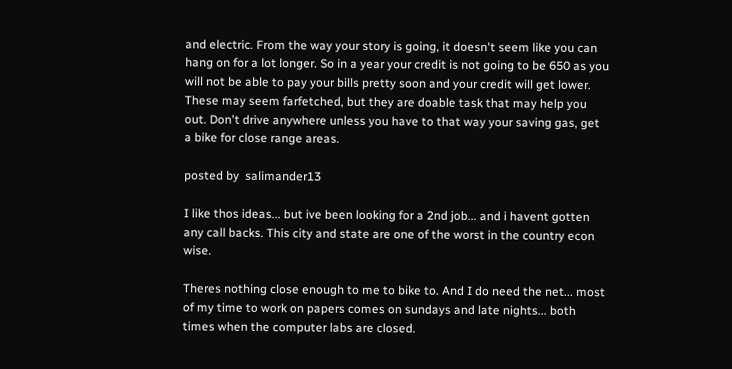and electric. From the way your story is going, it doesn't seem like you can hang on for a lot longer. So in a year your credit is not going to be 650 as you will not be able to pay your bills pretty soon and your credit will get lower. These may seem farfetched, but they are doable task that may help you out. Don't drive anywhere unless you have to that way your saving gas, get a bike for close range areas.

posted by  salimander13

I like thos ideas... but ive been looking for a 2nd job... and i havent gotten any call backs. This city and state are one of the worst in the country econ wise.

Theres nothing close enough to me to bike to. And I do need the net... most of my time to work on papers comes on sundays and late nights... both times when the computer labs are closed.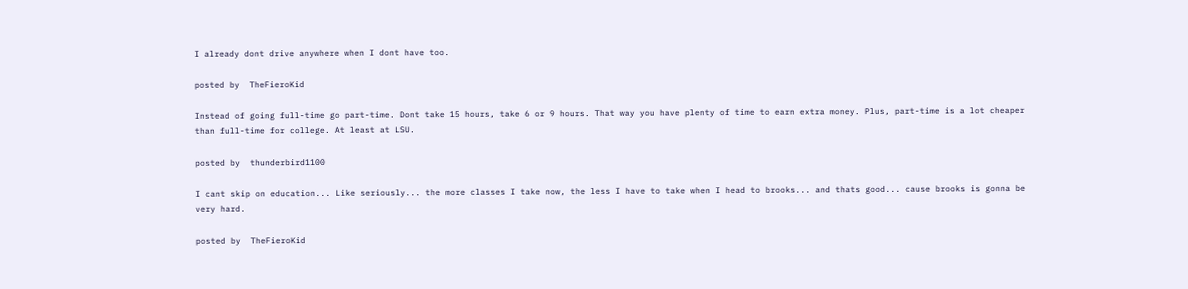I already dont drive anywhere when I dont have too.

posted by  TheFieroKid

Instead of going full-time go part-time. Dont take 15 hours, take 6 or 9 hours. That way you have plenty of time to earn extra money. Plus, part-time is a lot cheaper than full-time for college. At least at LSU.

posted by  thunderbird1100

I cant skip on education... Like seriously... the more classes I take now, the less I have to take when I head to brooks... and thats good... cause brooks is gonna be very hard.

posted by  TheFieroKid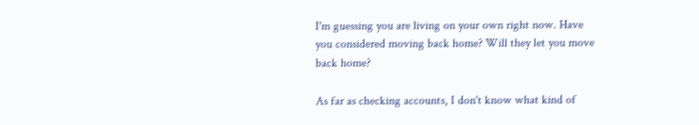I'm guessing you are living on your own right now. Have you considered moving back home? Will they let you move back home?

As far as checking accounts, I don't know what kind of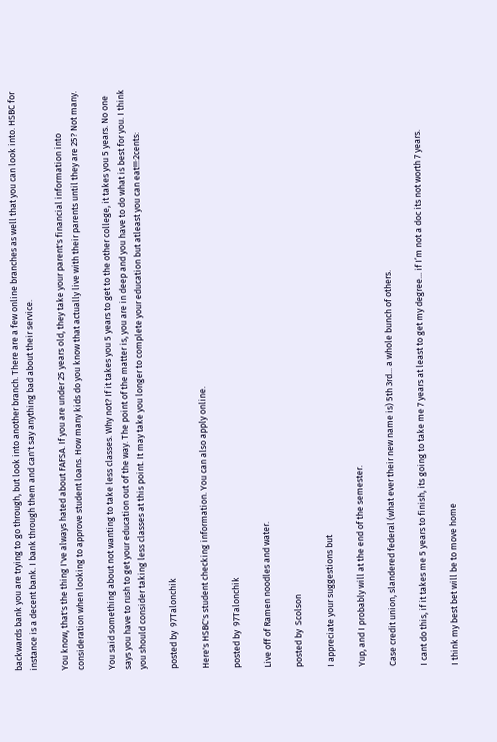backwards bank you are trying to go through, but look into another branch. There are a few online branches as well that you can look into. HSBC for instance is a decent bank. I bank through them and can't say anything bad about their service.

You know, that's the thing I've always hated about FAFSA. If you are under 25 years old, they take your parent's financial information into consideration when looking to approve student loans. How many kids do you know that actually live with their parents until they are 25? Not many.

You said something about not wanting to take less classes. Why not? If it takes you 5 years to get to the other college, it takes you 5 years. No one says you have to rush to get your education out of the way. The point of the matter is, you are in deep and you have to do what is best for you. I think you should consider taking less classes at this point. It may take you longer to complete your education but atleast you can eat!!!:2cents:

posted by  97Talonchik

Here's HSBC's student checking information. You can also apply online.

posted by  97Talonchik

Live off of Ramen noodles and water.

posted by  Scolson

I appreciate your suggestions but

Yup, and I probably will at the end of the semester.

Case credit union, slandered federal (what ever their new name is) 5th 3rd... a whole bunch of others.

I cant do this, if it takes me 5 years to finish, its going to take me 7 years at least to get my degree... if I’m not a doc its not worth 7 years.

I think my best bet will be to move home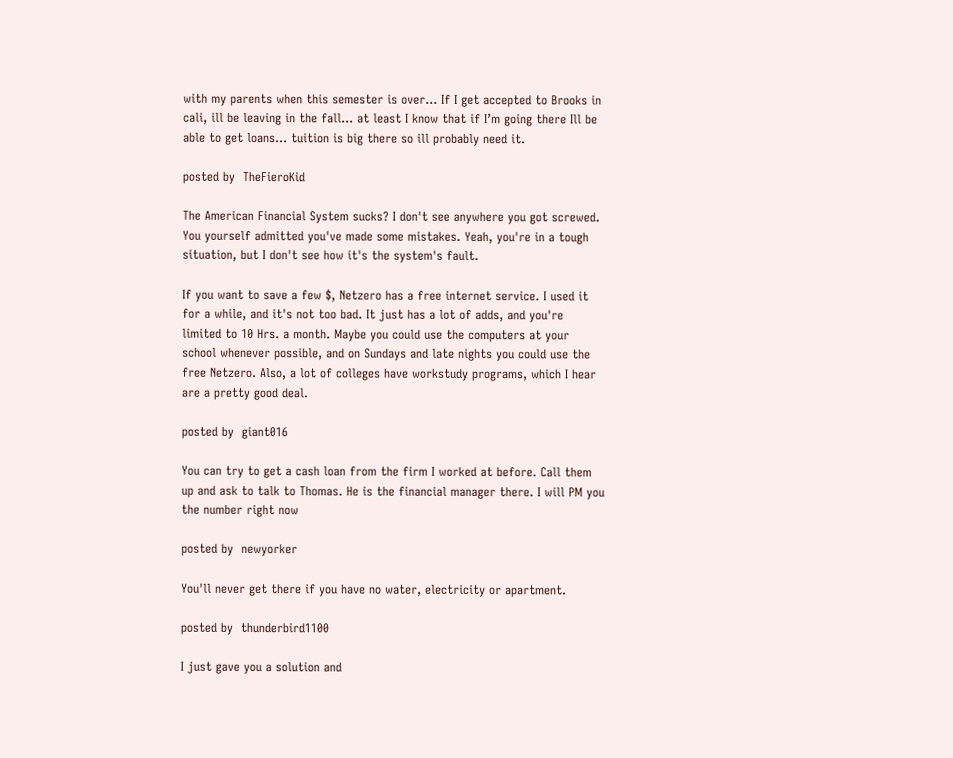with my parents when this semester is over... If I get accepted to Brooks in cali, ill be leaving in the fall... at least I know that if I’m going there Ill be able to get loans... tuition is big there so ill probably need it.

posted by  TheFieroKid

The American Financial System sucks? I don't see anywhere you got screwed. You yourself admitted you've made some mistakes. Yeah, you're in a tough situation, but I don't see how it's the system's fault.

If you want to save a few $, Netzero has a free internet service. I used it for a while, and it's not too bad. It just has a lot of adds, and you're limited to 10 Hrs. a month. Maybe you could use the computers at your school whenever possible, and on Sundays and late nights you could use the free Netzero. Also, a lot of colleges have workstudy programs, which I hear are a pretty good deal.

posted by  giant016

You can try to get a cash loan from the firm I worked at before. Call them up and ask to talk to Thomas. He is the financial manager there. I will PM you the number right now

posted by  newyorker

You'll never get there if you have no water, electricity or apartment.

posted by  thunderbird1100

I just gave you a solution and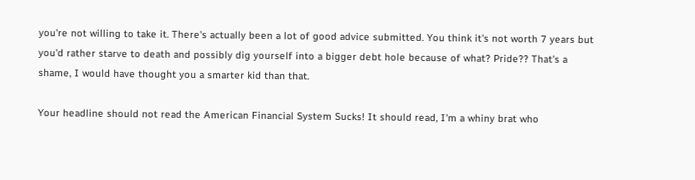you're not willing to take it. There's actually been a lot of good advice submitted. You think it's not worth 7 years but you'd rather starve to death and possibly dig yourself into a bigger debt hole because of what? Pride?? That's a shame, I would have thought you a smarter kid than that.

Your headline should not read the American Financial System Sucks! It should read, I'm a whiny brat who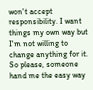won't accept responsibility. I want things my own way but I'm not willing to change anything for it. So please, someone hand me the easy way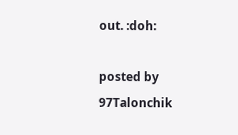out. :doh:

posted by  97Talonchik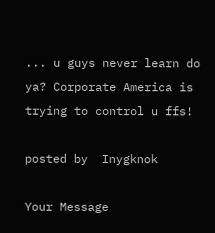... u guys never learn do ya? Corporate America is trying to control u ffs!

posted by  Inygknok

Your Message